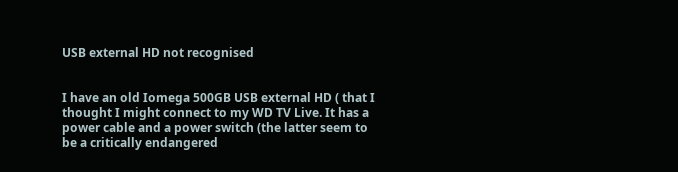USB external HD not recognised


I have an old Iomega 500GB USB external HD ( that I thought I might connect to my WD TV Live. It has a power cable and a power switch (the latter seem to be a critically endangered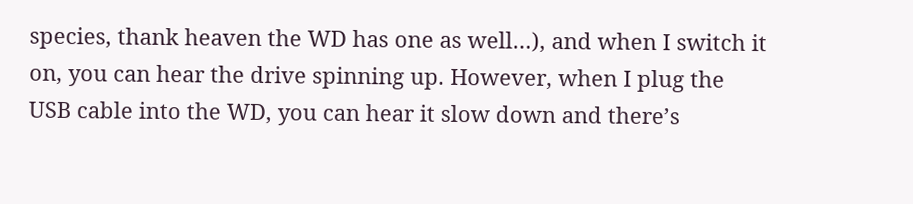species, thank heaven the WD has one as well…), and when I switch it on, you can hear the drive spinning up. However, when I plug the USB cable into the WD, you can hear it slow down and there’s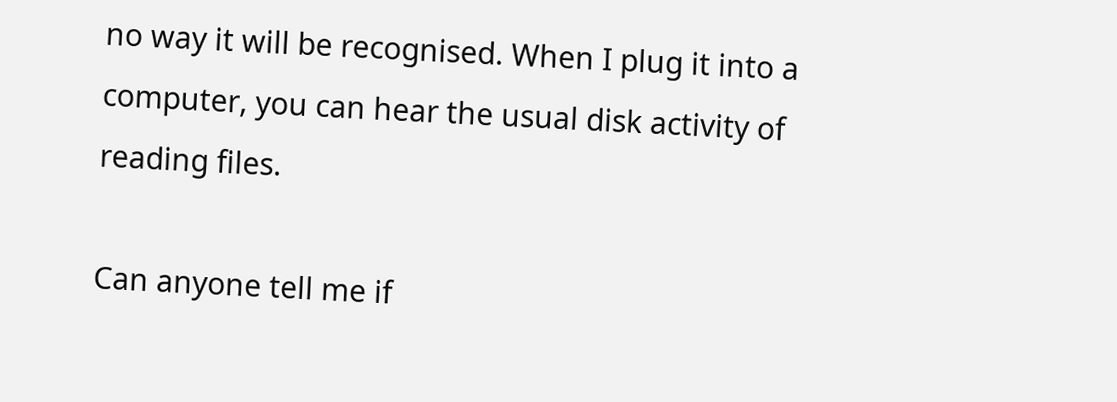no way it will be recognised. When I plug it into a computer, you can hear the usual disk activity of reading files.

Can anyone tell me if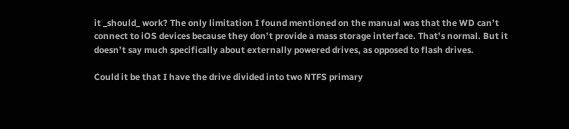it _should_ work? The only limitation I found mentioned on the manual was that the WD can’t connect to iOS devices because they don’t provide a mass storage interface. That’s normal. But it doesn’t say much specifically about externally powered drives, as opposed to flash drives.

Could it be that I have the drive divided into two NTFS primary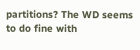partitions? The WD seems to do fine with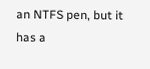an NTFS pen, but it has a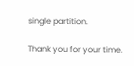single partition.

Thank you for your time.